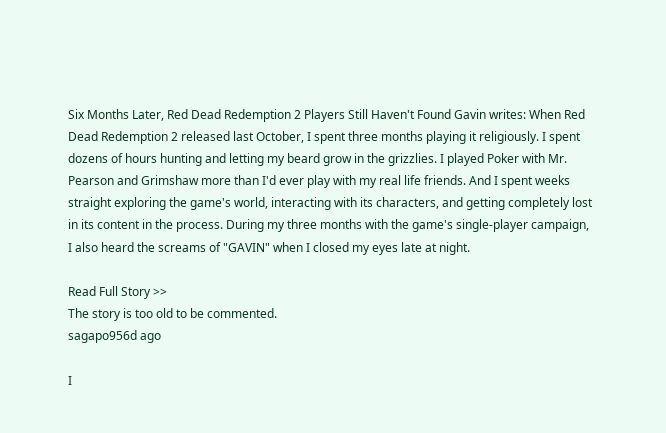Six Months Later, Red Dead Redemption 2 Players Still Haven't Found Gavin writes: When Red Dead Redemption 2 released last October, I spent three months playing it religiously. I spent dozens of hours hunting and letting my beard grow in the grizzlies. I played Poker with Mr. Pearson and Grimshaw more than I'd ever play with my real life friends. And I spent weeks straight exploring the game's world, interacting with its characters, and getting completely lost in its content in the process. During my three months with the game's single-player campaign, I also heard the screams of "GAVIN" when I closed my eyes late at night.

Read Full Story >>
The story is too old to be commented.
sagapo956d ago

I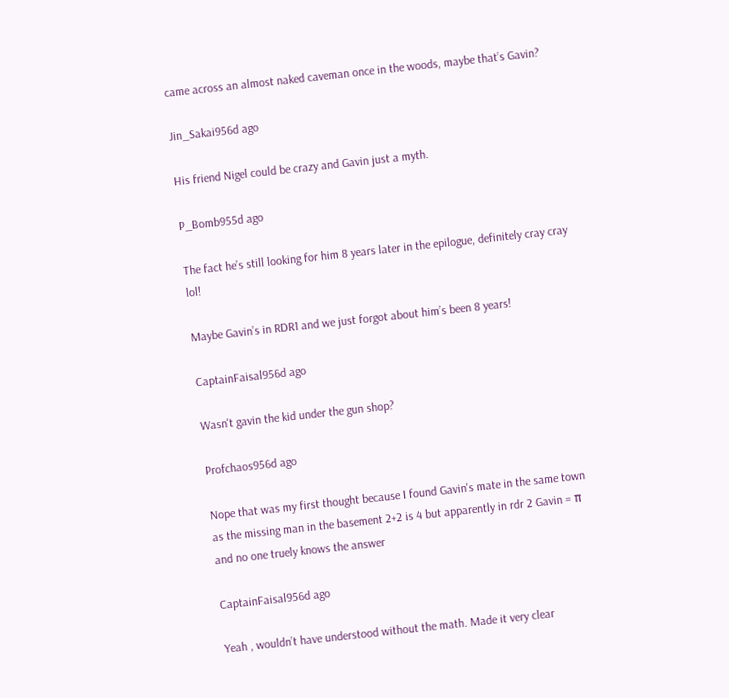came across an almost naked caveman once in the woods, maybe that’s Gavin?

Jin_Sakai956d ago

His friend Nigel could be crazy and Gavin just a myth.

P_Bomb955d ago

The fact he’s still looking for him 8 years later in the epilogue, definitely cray cray lol!

Maybe Gavin’s in RDR1 and we just forgot about him’s been 8 years!

CaptainFaisal956d ago

Wasn't gavin the kid under the gun shop?

Profchaos956d ago

Nope that was my first thought because I found Gavin's mate in the same town as the missing man in the basement 2+2 is 4 but apparently in rdr 2 Gavin = π and no one truely knows the answer

CaptainFaisal956d ago

Yeah , wouldn’t have understood without the math. Made it very clear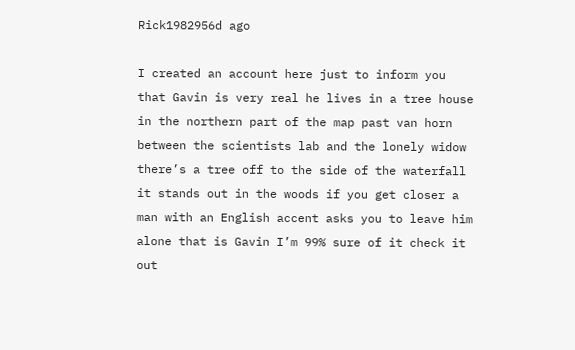Rick1982956d ago

I created an account here just to inform you that Gavin is very real he lives in a tree house in the northern part of the map past van horn between the scientists lab and the lonely widow there’s a tree off to the side of the waterfall it stands out in the woods if you get closer a man with an English accent asks you to leave him alone that is Gavin I’m 99% sure of it check it out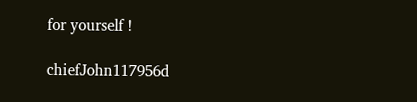for yourself !

chiefJohn117956d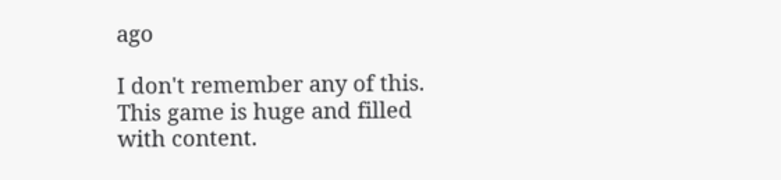ago

I don't remember any of this. This game is huge and filled with content.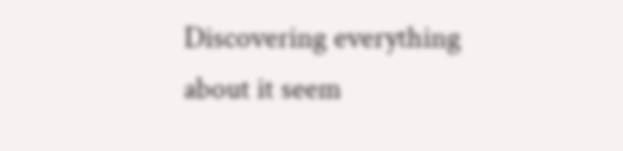Discovering everything about it seem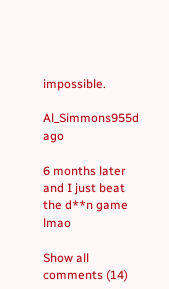impossible.

Al_Simmons955d ago

6 months later and I just beat the d**n game lmao

Show all comments (14)